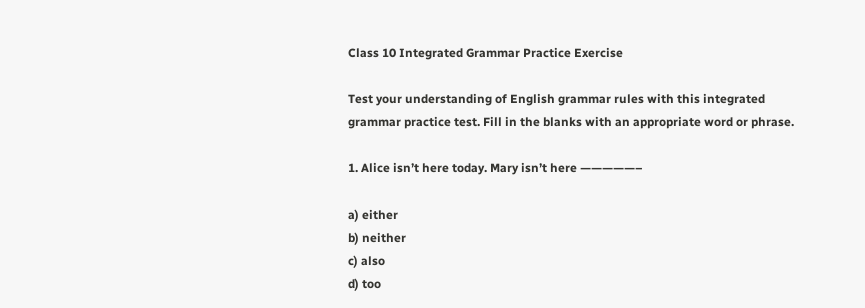Class 10 Integrated Grammar Practice Exercise

Test your understanding of English grammar rules with this integrated grammar practice test. Fill in the blanks with an appropriate word or phrase.

1. Alice isn’t here today. Mary isn’t here —————–

a) either
b) neither
c) also
d) too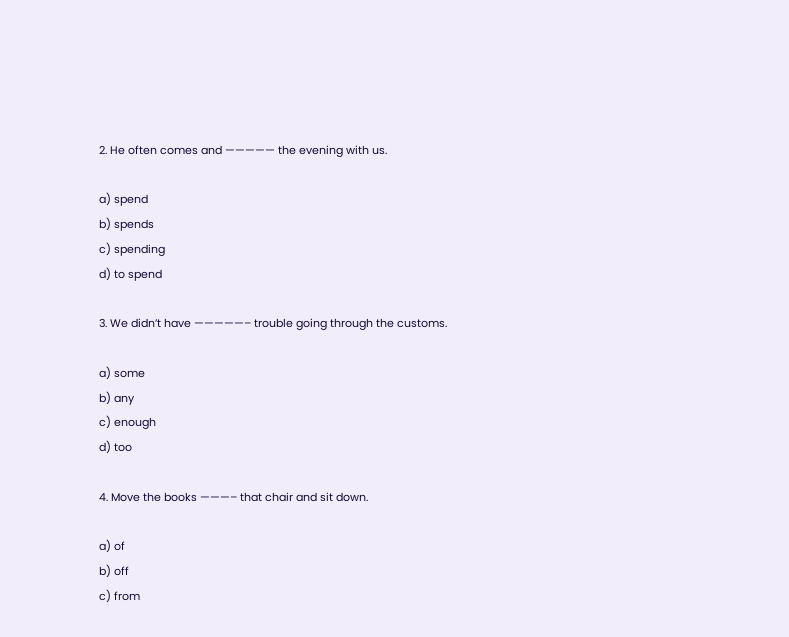2. He often comes and ————— the evening with us.

a) spend
b) spends
c) spending
d) to spend

3. We didn’t have —————– trouble going through the customs.

a) some
b) any
c) enough
d) too

4. Move the books ———– that chair and sit down.

a) of
b) off
c) from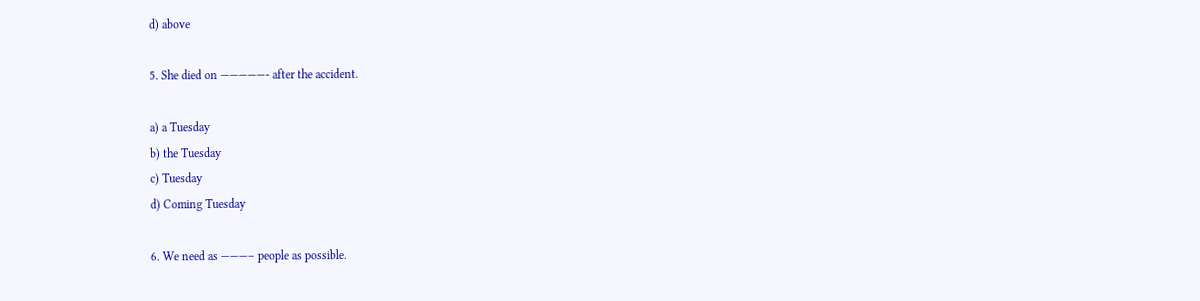d) above

5. She died on —————- after the accident.

a) a Tuesday
b) the Tuesday
c) Tuesday
d) Coming Tuesday

6. We need as ———– people as possible.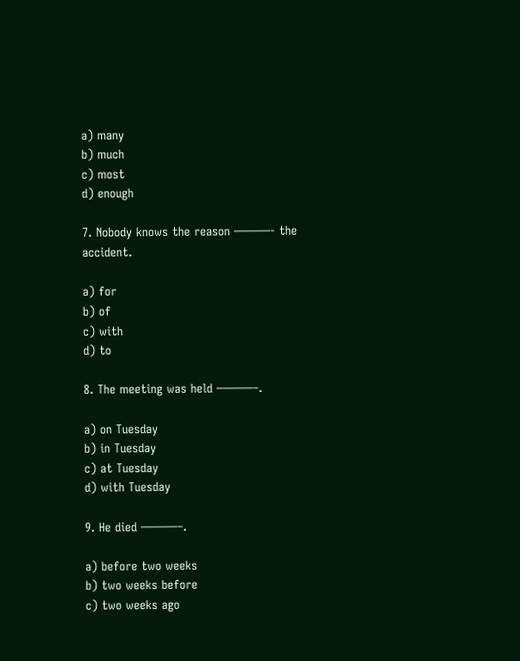a) many
b) much
c) most
d) enough

7. Nobody knows the reason ———- the accident.

a) for
b) of
c) with
d) to

8. The meeting was held ———–.

a) on Tuesday
b) in Tuesday
c) at Tuesday
d) with Tuesday

9. He died ———–.

a) before two weeks
b) two weeks before
c) two weeks ago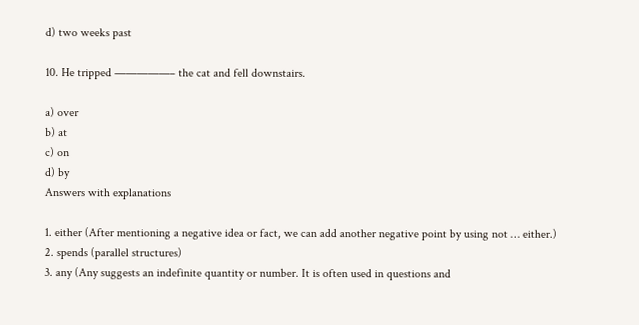d) two weeks past

10. He tripped —————– the cat and fell downstairs.

a) over
b) at
c) on
d) by
Answers with explanations

1. either (After mentioning a negative idea or fact, we can add another negative point by using not … either.)
2. spends (parallel structures)
3. any (Any suggests an indefinite quantity or number. It is often used in questions and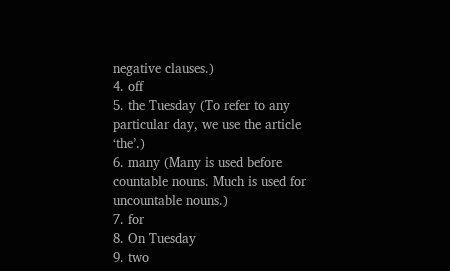negative clauses.)
4. off
5. the Tuesday (To refer to any particular day, we use the article ‘the’.)
6. many (Many is used before countable nouns. Much is used for uncountable nouns.)
7. for
8. On Tuesday
9. two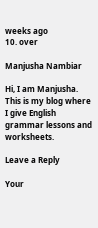weeks ago
10. over

Manjusha Nambiar

Hi, I am Manjusha. This is my blog where I give English grammar lessons and worksheets.

Leave a Reply

Your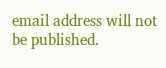email address will not be published.